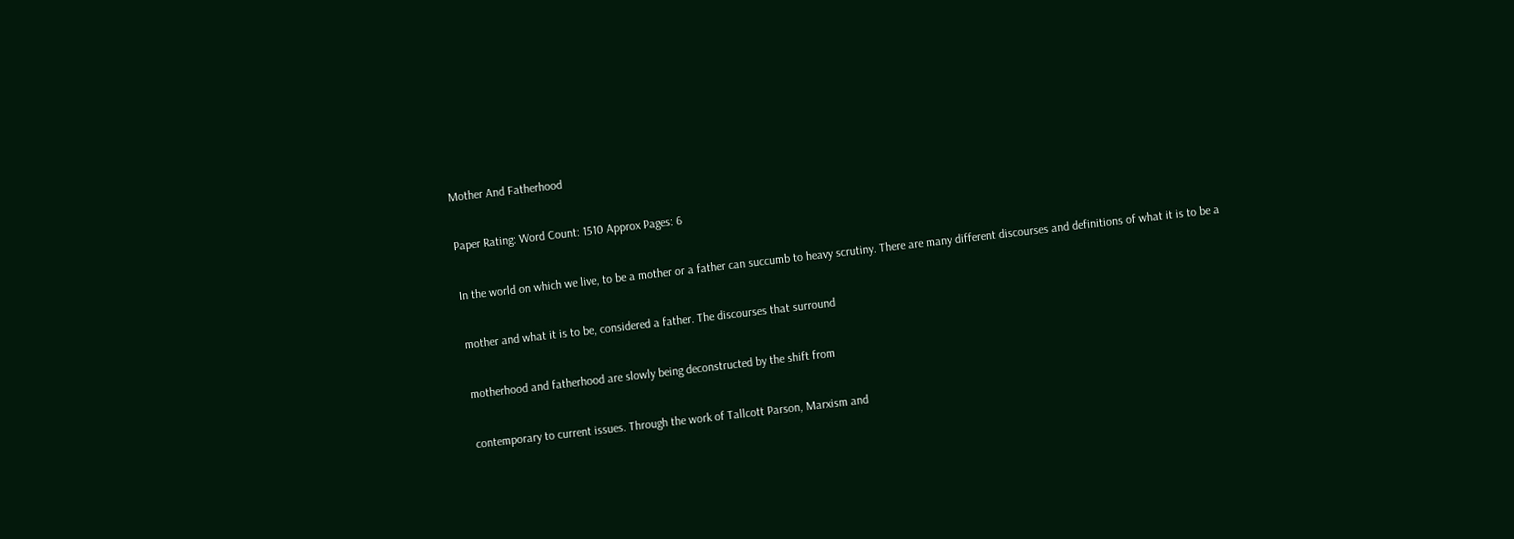Mother And Fatherhood

Paper Rating: Word Count: 1510 Approx Pages: 6

In the world on which we live, to be a mother or a father can succumb to heavy scrutiny. There are many different discourses and definitions of what it is to be a

mother and what it is to be, considered a father. The discourses that surround

motherhood and fatherhood are slowly being deconstructed by the shift from

contemporary to current issues. Through the work of Tallcott Parson, Marxism and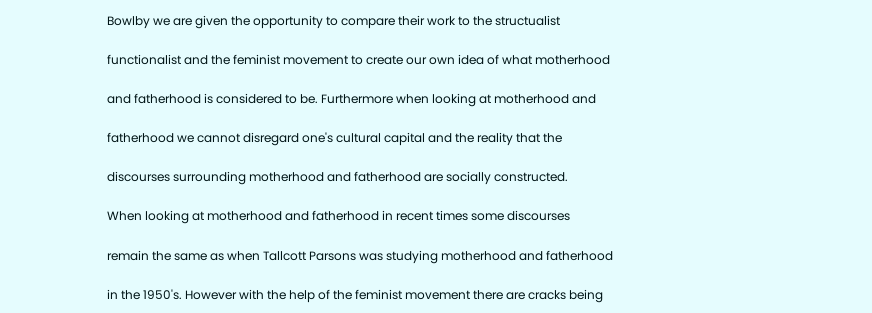Bowlby we are given the opportunity to compare their work to the structualist

functionalist and the feminist movement to create our own idea of what motherhood

and fatherhood is considered to be. Furthermore when looking at motherhood and

fatherhood we cannot disregard one's cultural capital and the reality that the

discourses surrounding motherhood and fatherhood are socially constructed.

When looking at motherhood and fatherhood in recent times some discourses

remain the same as when Tallcott Parsons was studying motherhood and fatherhood

in the 1950's. However with the help of the feminist movement there are cracks being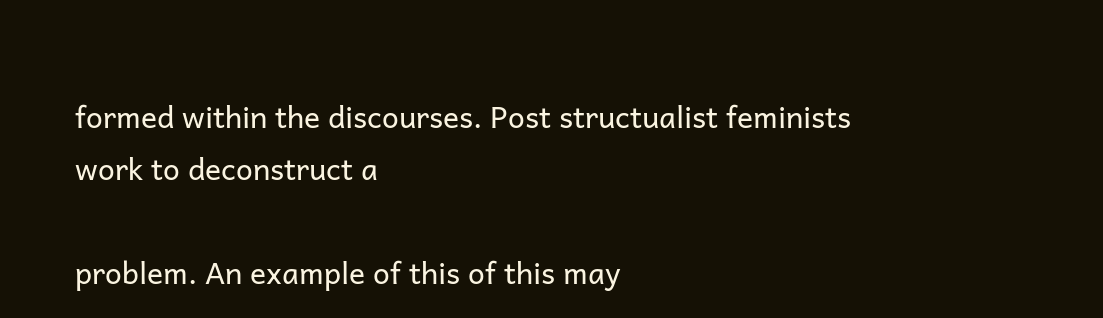formed within the discourses. Post structualist feminists work to deconstruct a

problem. An example of this of this may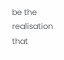be the realisation that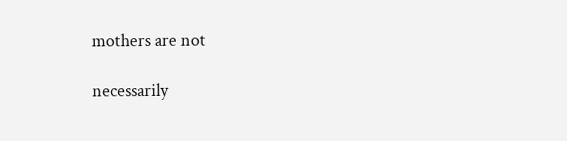mothers are not

necessarily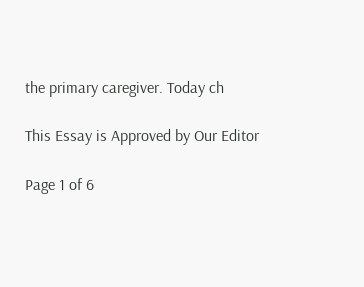the primary caregiver. Today ch

This Essay is Approved by Our Editor

Page 1 of 6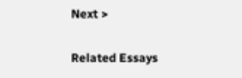Next >

Related Essays